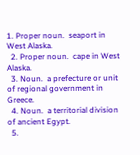1. Proper noun.  seaport in West Alaska.
  2. Proper noun.  cape in West Alaska.
  3. Noun.  a prefecture or unit of regional government in Greece.
  4. Noun.  a territorial division of ancient Egypt.
  5.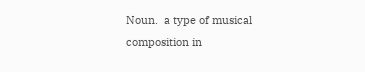Noun.  a type of musical composition in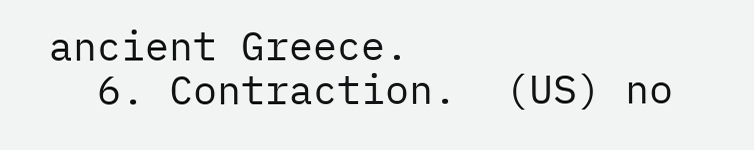ancient Greece.
  6. Contraction.  (US) no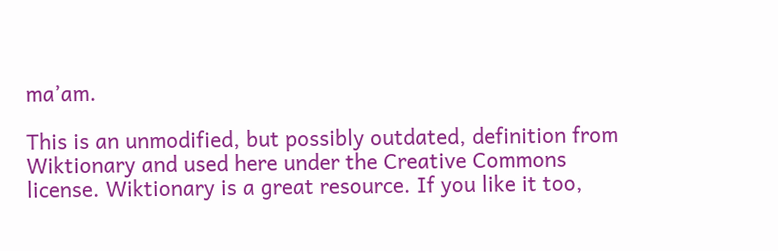ma’am.

This is an unmodified, but possibly outdated, definition from Wiktionary and used here under the Creative Commons license. Wiktionary is a great resource. If you like it too,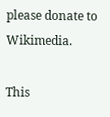please donate to Wikimedia.

This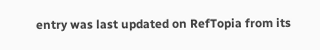entry was last updated on RefTopia from its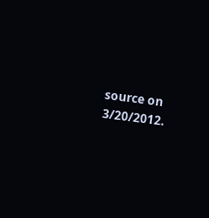source on 3/20/2012.